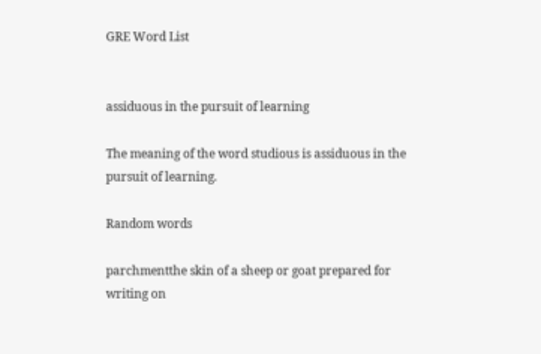GRE Word List


assiduous in the pursuit of learning

The meaning of the word studious is assiduous in the pursuit of learning.

Random words

parchmentthe skin of a sheep or goat prepared for writing on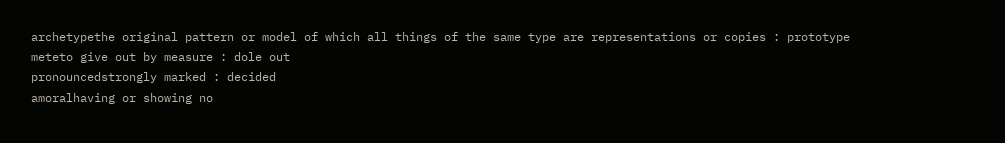archetypethe original pattern or model of which all things of the same type are representations or copies : prototype
meteto give out by measure : dole out
pronouncedstrongly marked : decided
amoralhaving or showing no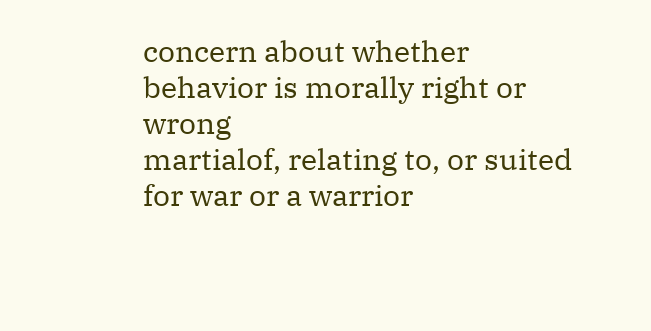concern about whether behavior is morally right or wrong
martialof, relating to, or suited for war or a warrior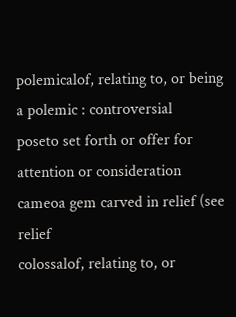polemicalof, relating to, or being a polemic : controversial
poseto set forth or offer for attention or consideration
cameoa gem carved in relief (see relief
colossalof, relating to, or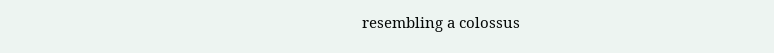resembling a colossus